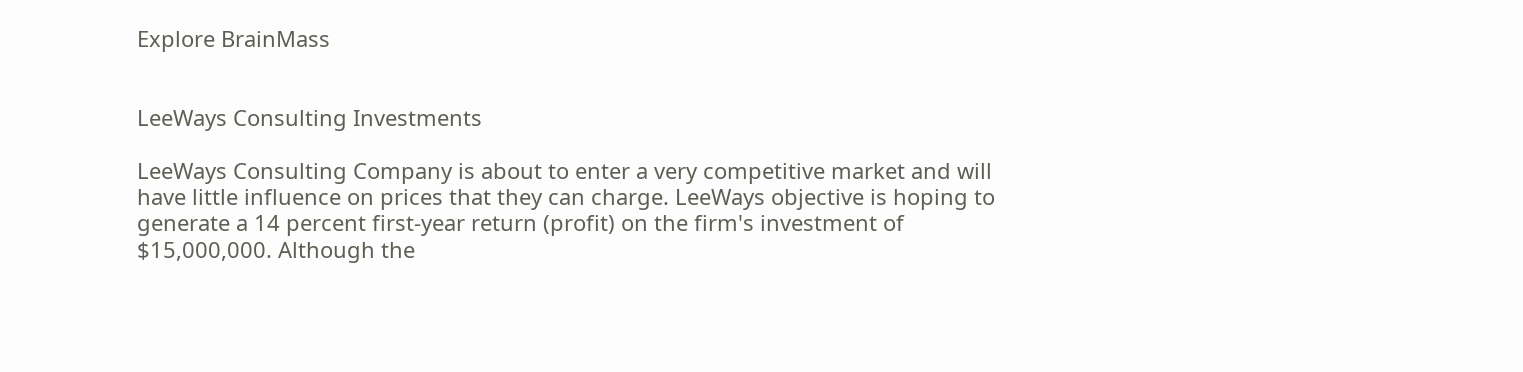Explore BrainMass


LeeWays Consulting Investments

LeeWays Consulting Company is about to enter a very competitive market and will have little influence on prices that they can charge. LeeWays objective is hoping to generate a 14 percent first-year return (profit) on the firm's investment of $15,000,000. Although the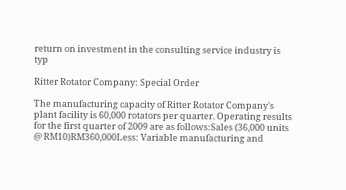return on investment in the consulting service industry is typ

Ritter Rotator Company: Special Order

The manufacturing capacity of Ritter Rotator Company's plant facility is 60,000 rotators per quarter. Operating results for the first quarter of 2009 are as follows:Sales (36,000 units @ RM10)RM360,000Less: Variable manufacturing and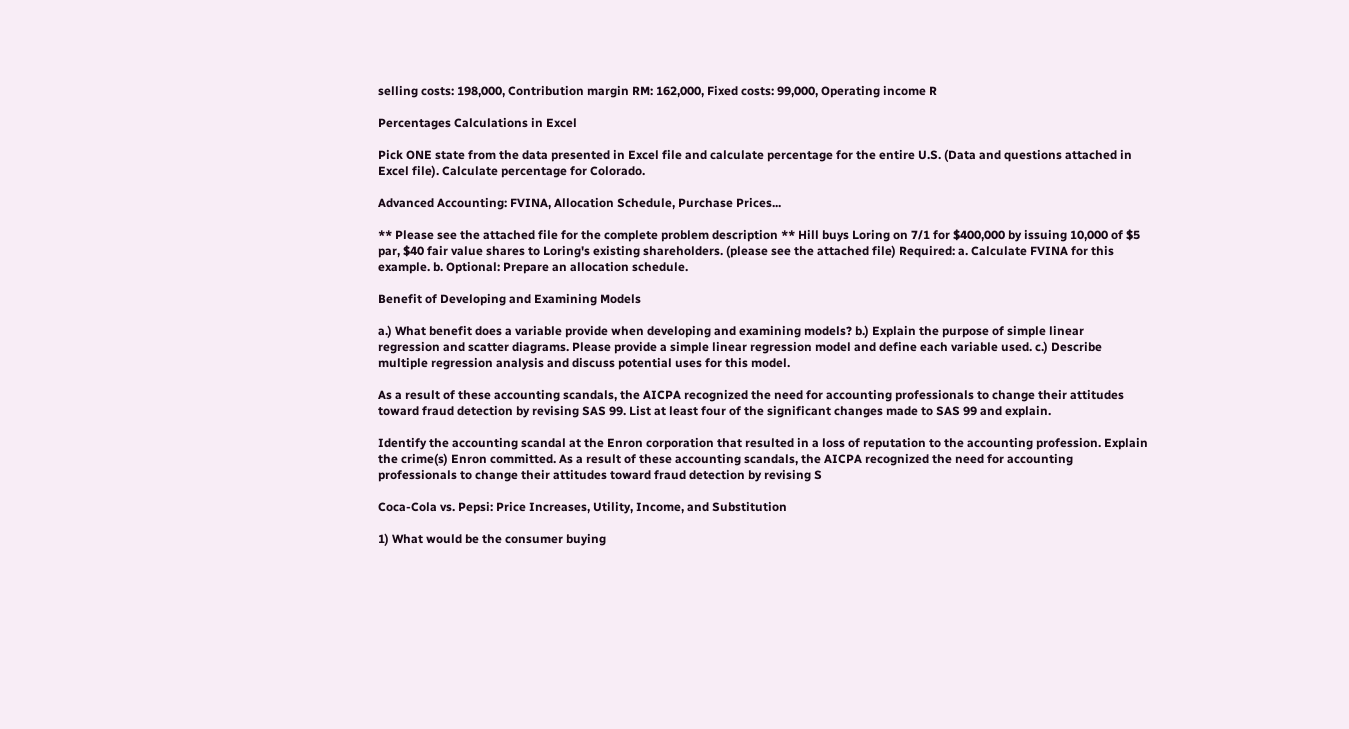selling costs: 198,000, Contribution margin RM: 162,000, Fixed costs: 99,000, Operating income R

Percentages Calculations in Excel

Pick ONE state from the data presented in Excel file and calculate percentage for the entire U.S. (Data and questions attached in Excel file). Calculate percentage for Colorado.

Advanced Accounting: FVINA, Allocation Schedule, Purchase Prices...

** Please see the attached file for the complete problem description ** Hill buys Loring on 7/1 for $400,000 by issuing 10,000 of $5 par, $40 fair value shares to Loring's existing shareholders. (please see the attached file) Required: a. Calculate FVINA for this example. b. Optional: Prepare an allocation schedule.

Benefit of Developing and Examining Models

a.) What benefit does a variable provide when developing and examining models? b.) Explain the purpose of simple linear regression and scatter diagrams. Please provide a simple linear regression model and define each variable used. c.) Describe multiple regression analysis and discuss potential uses for this model.

As a result of these accounting scandals, the AICPA recognized the need for accounting professionals to change their attitudes toward fraud detection by revising SAS 99. List at least four of the significant changes made to SAS 99 and explain.

Identify the accounting scandal at the Enron corporation that resulted in a loss of reputation to the accounting profession. Explain the crime(s) Enron committed. As a result of these accounting scandals, the AICPA recognized the need for accounting professionals to change their attitudes toward fraud detection by revising S

Coca-Cola vs. Pepsi: Price Increases, Utility, Income, and Substitution

1) What would be the consumer buying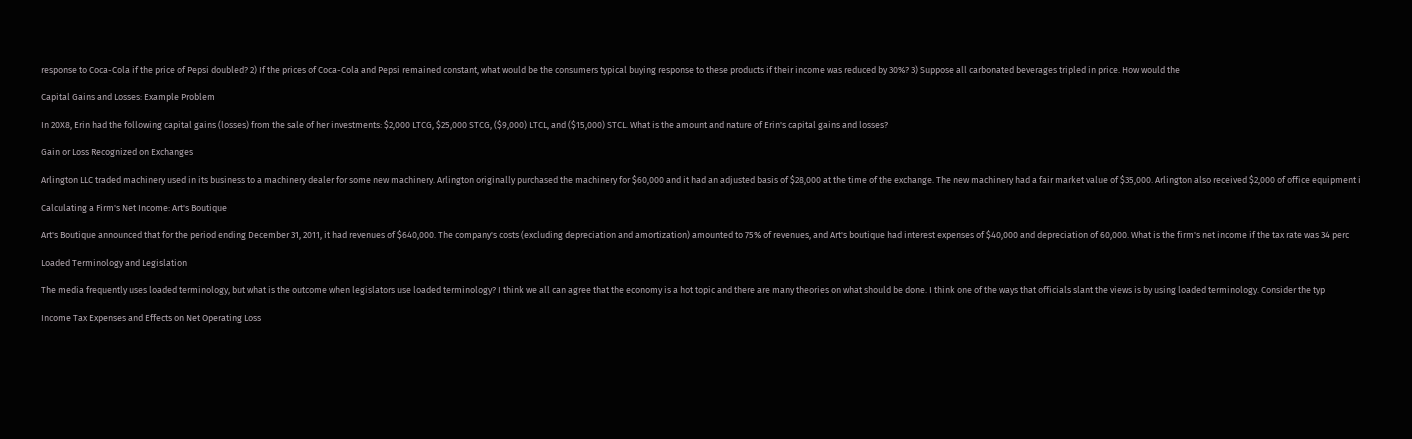response to Coca-Cola if the price of Pepsi doubled? 2) If the prices of Coca-Cola and Pepsi remained constant, what would be the consumers typical buying response to these products if their income was reduced by 30%? 3) Suppose all carbonated beverages tripled in price. How would the

Capital Gains and Losses: Example Problem

In 20X8, Erin had the following capital gains (losses) from the sale of her investments: $2,000 LTCG, $25,000 STCG, ($9,000) LTCL, and ($15,000) STCL. What is the amount and nature of Erin's capital gains and losses?

Gain or Loss Recognized on Exchanges

Arlington LLC traded machinery used in its business to a machinery dealer for some new machinery. Arlington originally purchased the machinery for $60,000 and it had an adjusted basis of $28,000 at the time of the exchange. The new machinery had a fair market value of $35,000. Arlington also received $2,000 of office equipment i

Calculating a Firm's Net Income: Art's Boutique

Art's Boutique announced that for the period ending December 31, 2011, it had revenues of $640,000. The company's costs (excluding depreciation and amortization) amounted to 75% of revenues, and Art's boutique had interest expenses of $40,000 and depreciation of 60,000. What is the firm's net income if the tax rate was 34 perc

Loaded Terminology and Legislation

The media frequently uses loaded terminology, but what is the outcome when legislators use loaded terminology? I think we all can agree that the economy is a hot topic and there are many theories on what should be done. I think one of the ways that officials slant the views is by using loaded terminology. Consider the typ

Income Tax Expenses and Effects on Net Operating Loss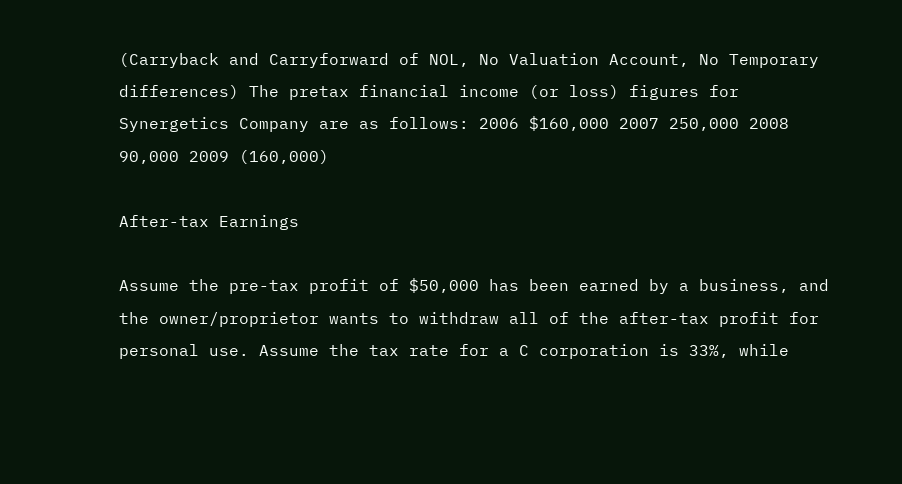(Carryback and Carryforward of NOL, No Valuation Account, No Temporary differences) The pretax financial income (or loss) figures for Synergetics Company are as follows: 2006 $160,000 2007 250,000 2008 90,000 2009 (160,000)

After-tax Earnings

Assume the pre-tax profit of $50,000 has been earned by a business, and the owner/proprietor wants to withdraw all of the after-tax profit for personal use. Assume the tax rate for a C corporation is 33%, while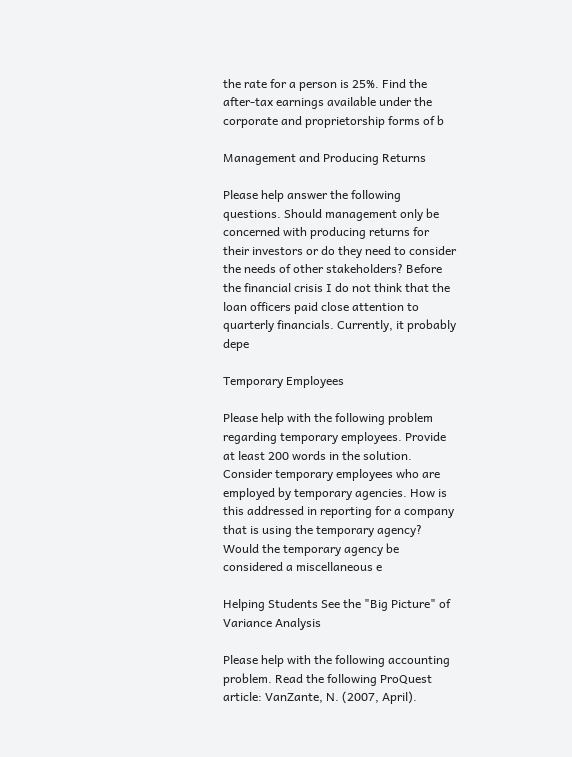the rate for a person is 25%. Find the after-tax earnings available under the corporate and proprietorship forms of b

Management and Producing Returns

Please help answer the following questions. Should management only be concerned with producing returns for their investors or do they need to consider the needs of other stakeholders? Before the financial crisis I do not think that the loan officers paid close attention to quarterly financials. Currently, it probably depe

Temporary Employees

Please help with the following problem regarding temporary employees. Provide at least 200 words in the solution. Consider temporary employees who are employed by temporary agencies. How is this addressed in reporting for a company that is using the temporary agency? Would the temporary agency be considered a miscellaneous e

Helping Students See the "Big Picture" of Variance Analysis

Please help with the following accounting problem. Read the following ProQuest article: VanZante, N. (2007, April).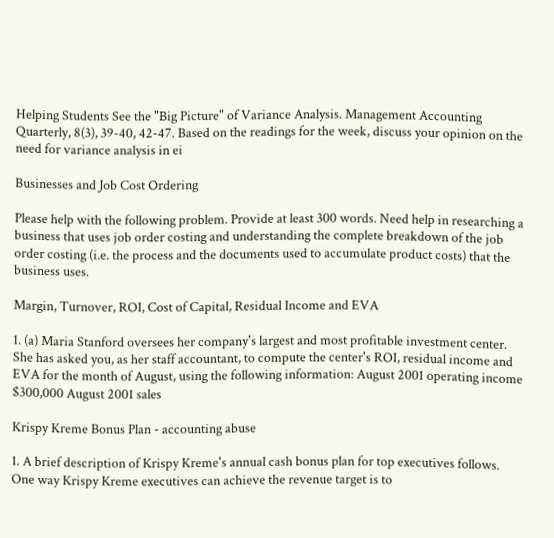Helping Students See the "Big Picture" of Variance Analysis. Management Accounting Quarterly, 8(3), 39-40, 42-47. Based on the readings for the week, discuss your opinion on the need for variance analysis in ei

Businesses and Job Cost Ordering

Please help with the following problem. Provide at least 300 words. Need help in researching a business that uses job order costing and understanding the complete breakdown of the job order costing (i.e. the process and the documents used to accumulate product costs) that the business uses.

Margin, Turnover, ROI, Cost of Capital, Residual Income and EVA

1. (a) Maria Stanford oversees her company's largest and most profitable investment center. She has asked you, as her staff accountant, to compute the center's ROI, residual income and EVA for the month of August, using the following information: August 2001 operating income $300,000 August 2001 sales

Krispy Kreme Bonus Plan - accounting abuse

1. A brief description of Krispy Kreme's annual cash bonus plan for top executives follows. One way Krispy Kreme executives can achieve the revenue target is to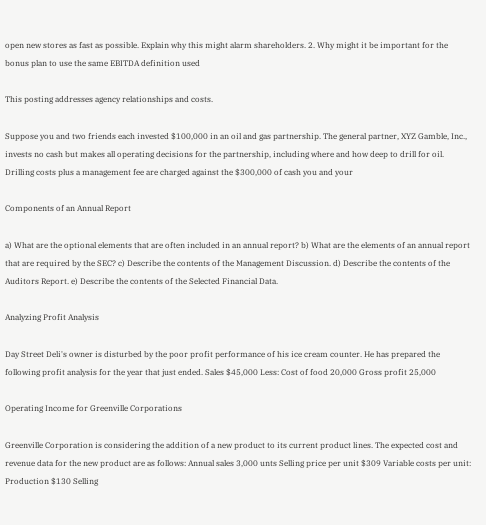open new stores as fast as possible. Explain why this might alarm shareholders. 2. Why might it be important for the bonus plan to use the same EBITDA definition used

This posting addresses agency relationships and costs.

Suppose you and two friends each invested $100,000 in an oil and gas partnership. The general partner, XYZ Gamble, Inc., invests no cash but makes all operating decisions for the partnership, including where and how deep to drill for oil. Drilling costs plus a management fee are charged against the $300,000 of cash you and your

Components of an Annual Report

a) What are the optional elements that are often included in an annual report? b) What are the elements of an annual report that are required by the SEC? c) Describe the contents of the Management Discussion. d) Describe the contents of the Auditors Report. e) Describe the contents of the Selected Financial Data.

Analyzing Profit Analysis

Day Street Deli's owner is disturbed by the poor profit performance of his ice cream counter. He has prepared the following profit analysis for the year that just ended. Sales $45,000 Less: Cost of food 20,000 Gross profit 25,000

Operating Income for Greenville Corporations

Greenville Corporation is considering the addition of a new product to its current product lines. The expected cost and revenue data for the new product are as follows: Annual sales 3,000 unts Selling price per unit $309 Variable costs per unit: Production $130 Selling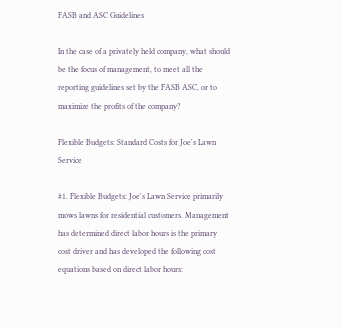FASB and ASC Guidelines

In the case of a privately held company, what should be the focus of management, to meet all the reporting guidelines set by the FASB ASC, or to maximize the profits of the company?

Flexible Budgets: Standard Costs for Joe's Lawn Service

#1. Flexible Budgets: Joe's Lawn Service primarily mows lawns for residential customers. Management has determined direct labor hours is the primary cost driver and has developed the following cost equations based on direct labor hours: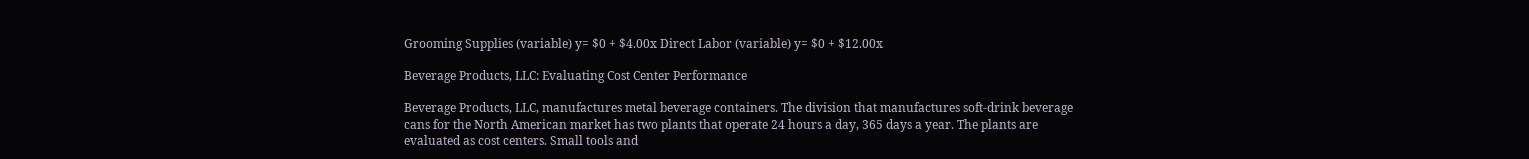Grooming Supplies (variable) y= $0 + $4.00x Direct Labor (variable) y= $0 + $12.00x

Beverage Products, LLC: Evaluating Cost Center Performance

Beverage Products, LLC, manufactures metal beverage containers. The division that manufactures soft-drink beverage cans for the North American market has two plants that operate 24 hours a day, 365 days a year. The plants are evaluated as cost centers. Small tools and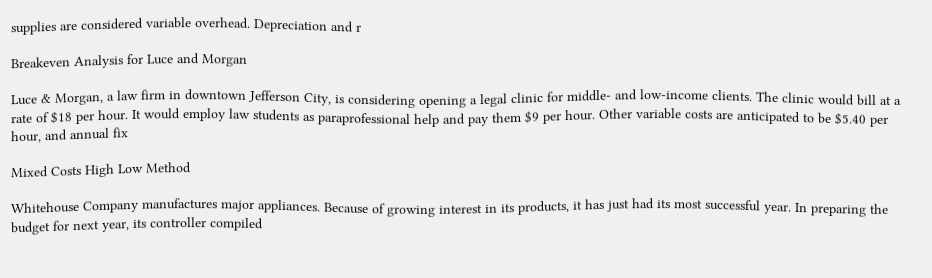supplies are considered variable overhead. Depreciation and r

Breakeven Analysis for Luce and Morgan

Luce & Morgan, a law firm in downtown Jefferson City, is considering opening a legal clinic for middle- and low-income clients. The clinic would bill at a rate of $18 per hour. It would employ law students as paraprofessional help and pay them $9 per hour. Other variable costs are anticipated to be $5.40 per hour, and annual fix

Mixed Costs High Low Method

Whitehouse Company manufactures major appliances. Because of growing interest in its products, it has just had its most successful year. In preparing the budget for next year, its controller compiled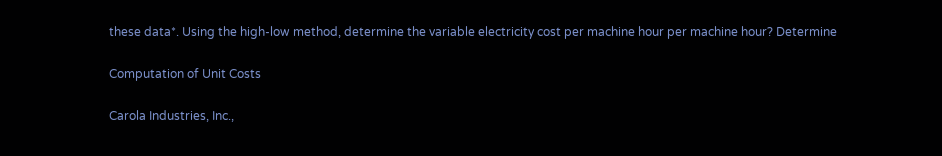these data*. Using the high-low method, determine the variable electricity cost per machine hour per machine hour? Determine

Computation of Unit Costs

Carola Industries, Inc.,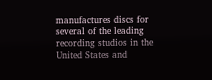manufactures discs for several of the leading recording studios in the United States and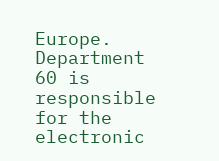Europe. Department 60 is responsible for the electronic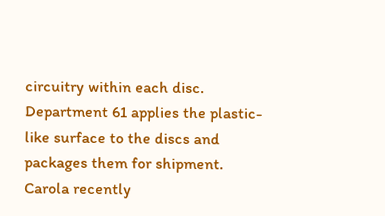circuitry within each disc. Department 61 applies the plastic-like surface to the discs and packages them for shipment. Carola recently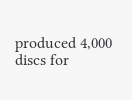produced 4,000 discs for